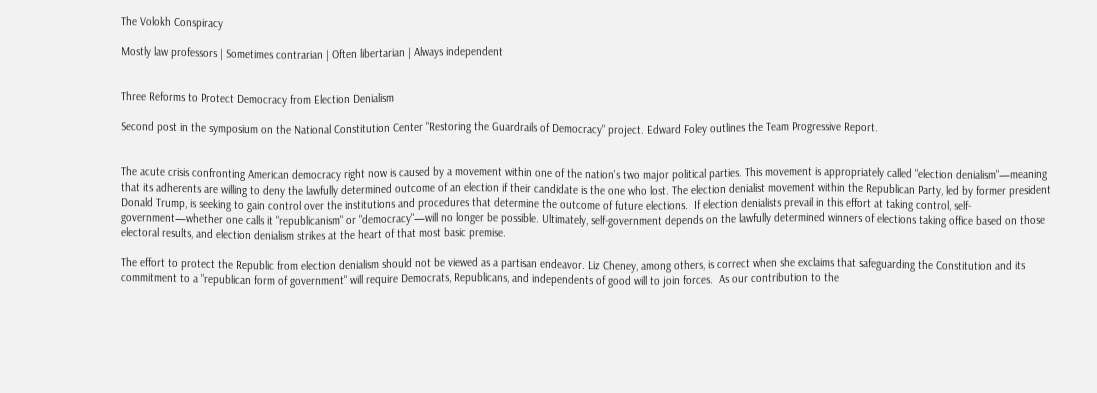The Volokh Conspiracy

Mostly law professors | Sometimes contrarian | Often libertarian | Always independent


Three Reforms to Protect Democracy from Election Denialism

Second post in the symposium on the National Constitution Center "Restoring the Guardrails of Democracy" project. Edward Foley outlines the Team Progressive Report.


The acute crisis confronting American democracy right now is caused by a movement within one of the nation's two major political parties. This movement is appropriately called "election denialism"—meaning that its adherents are willing to deny the lawfully determined outcome of an election if their candidate is the one who lost. The election denialist movement within the Republican Party, led by former president Donald Trump, is seeking to gain control over the institutions and procedures that determine the outcome of future elections.  If election denialists prevail in this effort at taking control, self-government—whether one calls it "republicanism" or "democracy"—will no longer be possible. Ultimately, self-government depends on the lawfully determined winners of elections taking office based on those electoral results, and election denialism strikes at the heart of that most basic premise.

The effort to protect the Republic from election denialism should not be viewed as a partisan endeavor. Liz Cheney, among others, is correct when she exclaims that safeguarding the Constitution and its commitment to a "republican form of government" will require Democrats, Republicans, and independents of good will to join forces.  As our contribution to the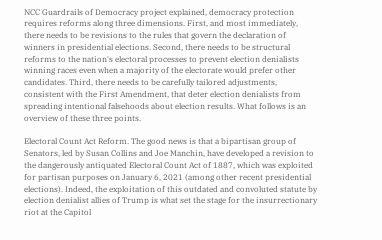NCC Guardrails of Democracy project explained, democracy protection requires reforms along three dimensions. First, and most immediately, there needs to be revisions to the rules that govern the declaration of winners in presidential elections. Second, there needs to be structural reforms to the nation's electoral processes to prevent election denialists winning races even when a majority of the electorate would prefer other candidates. Third, there needs to be carefully tailored adjustments, consistent with the First Amendment, that deter election denialists from spreading intentional falsehoods about election results. What follows is an overview of these three points.

Electoral Count Act Reform. The good news is that a bipartisan group of Senators, led by Susan Collins and Joe Manchin, have developed a revision to the dangerously antiquated Electoral Count Act of 1887, which was exploited for partisan purposes on January 6, 2021 (among other recent presidential elections). Indeed, the exploitation of this outdated and convoluted statute by election denialist allies of Trump is what set the stage for the insurrectionary riot at the Capitol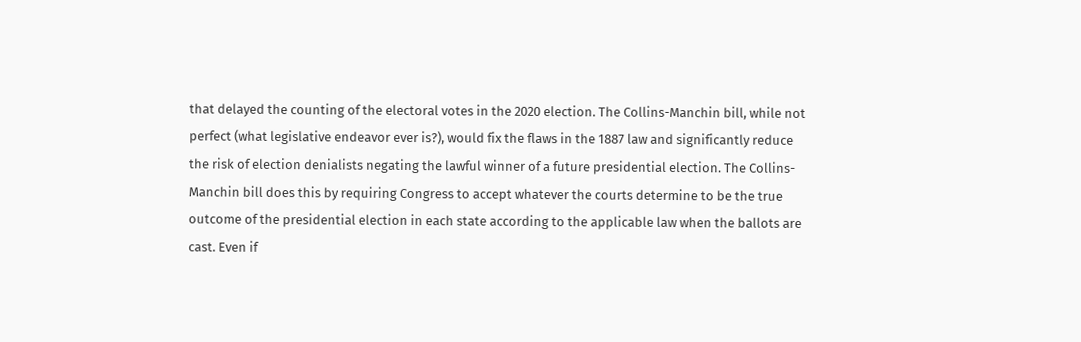that delayed the counting of the electoral votes in the 2020 election. The Collins-Manchin bill, while not perfect (what legislative endeavor ever is?), would fix the flaws in the 1887 law and significantly reduce the risk of election denialists negating the lawful winner of a future presidential election. The Collins-Manchin bill does this by requiring Congress to accept whatever the courts determine to be the true outcome of the presidential election in each state according to the applicable law when the ballots are cast. Even if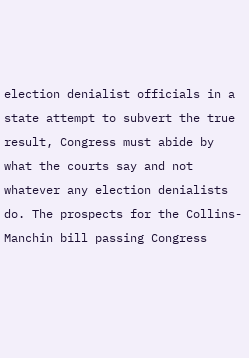election denialist officials in a state attempt to subvert the true result, Congress must abide by what the courts say and not whatever any election denialists do. The prospects for the Collins-Manchin bill passing Congress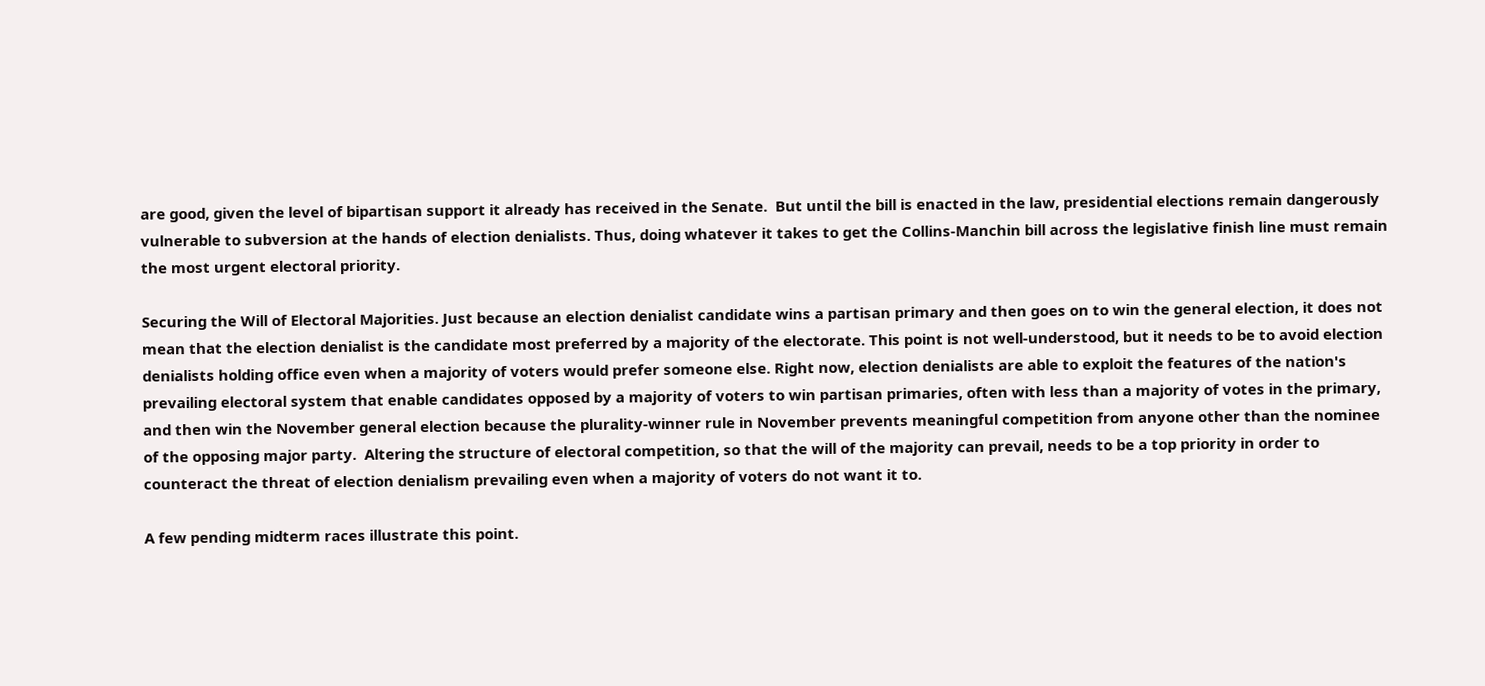are good, given the level of bipartisan support it already has received in the Senate.  But until the bill is enacted in the law, presidential elections remain dangerously vulnerable to subversion at the hands of election denialists. Thus, doing whatever it takes to get the Collins-Manchin bill across the legislative finish line must remain the most urgent electoral priority.

Securing the Will of Electoral Majorities. Just because an election denialist candidate wins a partisan primary and then goes on to win the general election, it does not mean that the election denialist is the candidate most preferred by a majority of the electorate. This point is not well-understood, but it needs to be to avoid election denialists holding office even when a majority of voters would prefer someone else. Right now, election denialists are able to exploit the features of the nation's prevailing electoral system that enable candidates opposed by a majority of voters to win partisan primaries, often with less than a majority of votes in the primary, and then win the November general election because the plurality-winner rule in November prevents meaningful competition from anyone other than the nominee of the opposing major party.  Altering the structure of electoral competition, so that the will of the majority can prevail, needs to be a top priority in order to counteract the threat of election denialism prevailing even when a majority of voters do not want it to.

A few pending midterm races illustrate this point.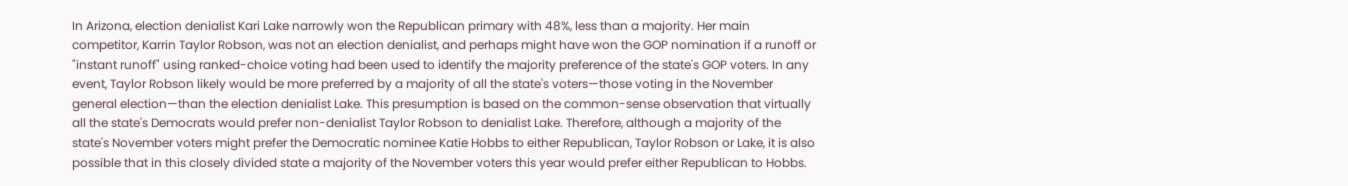In Arizona, election denialist Kari Lake narrowly won the Republican primary with 48%, less than a majority. Her main competitor, Karrin Taylor Robson, was not an election denialist, and perhaps might have won the GOP nomination if a runoff or "instant runoff" using ranked-choice voting had been used to identify the majority preference of the state's GOP voters. In any event, Taylor Robson likely would be more preferred by a majority of all the state's voters—those voting in the November general election—than the election denialist Lake. This presumption is based on the common-sense observation that virtually all the state's Democrats would prefer non-denialist Taylor Robson to denialist Lake. Therefore, although a majority of the state's November voters might prefer the Democratic nominee Katie Hobbs to either Republican, Taylor Robson or Lake, it is also possible that in this closely divided state a majority of the November voters this year would prefer either Republican to Hobbs.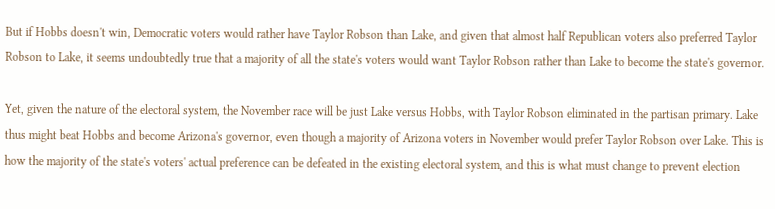But if Hobbs doesn't win, Democratic voters would rather have Taylor Robson than Lake, and given that almost half Republican voters also preferred Taylor Robson to Lake, it seems undoubtedly true that a majority of all the state's voters would want Taylor Robson rather than Lake to become the state's governor.

Yet, given the nature of the electoral system, the November race will be just Lake versus Hobbs, with Taylor Robson eliminated in the partisan primary. Lake thus might beat Hobbs and become Arizona's governor, even though a majority of Arizona voters in November would prefer Taylor Robson over Lake. This is how the majority of the state's voters' actual preference can be defeated in the existing electoral system, and this is what must change to prevent election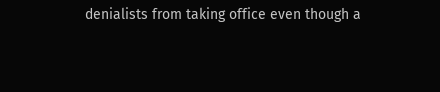denialists from taking office even though a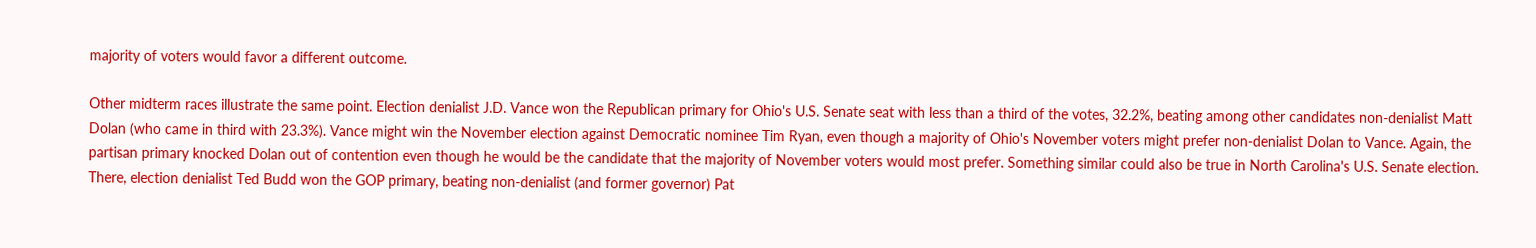majority of voters would favor a different outcome.

Other midterm races illustrate the same point. Election denialist J.D. Vance won the Republican primary for Ohio's U.S. Senate seat with less than a third of the votes, 32.2%, beating among other candidates non-denialist Matt Dolan (who came in third with 23.3%). Vance might win the November election against Democratic nominee Tim Ryan, even though a majority of Ohio's November voters might prefer non-denialist Dolan to Vance. Again, the partisan primary knocked Dolan out of contention even though he would be the candidate that the majority of November voters would most prefer. Something similar could also be true in North Carolina's U.S. Senate election. There, election denialist Ted Budd won the GOP primary, beating non-denialist (and former governor) Pat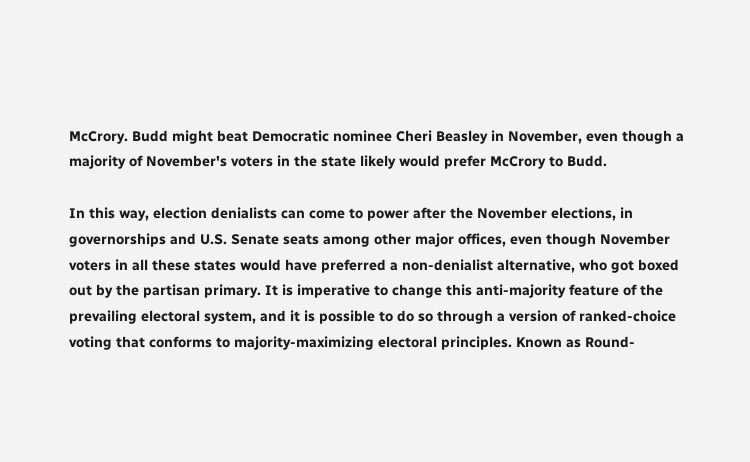McCrory. Budd might beat Democratic nominee Cheri Beasley in November, even though a majority of November's voters in the state likely would prefer McCrory to Budd.

In this way, election denialists can come to power after the November elections, in governorships and U.S. Senate seats among other major offices, even though November voters in all these states would have preferred a non-denialist alternative, who got boxed out by the partisan primary. It is imperative to change this anti-majority feature of the prevailing electoral system, and it is possible to do so through a version of ranked-choice voting that conforms to majority-maximizing electoral principles. Known as Round-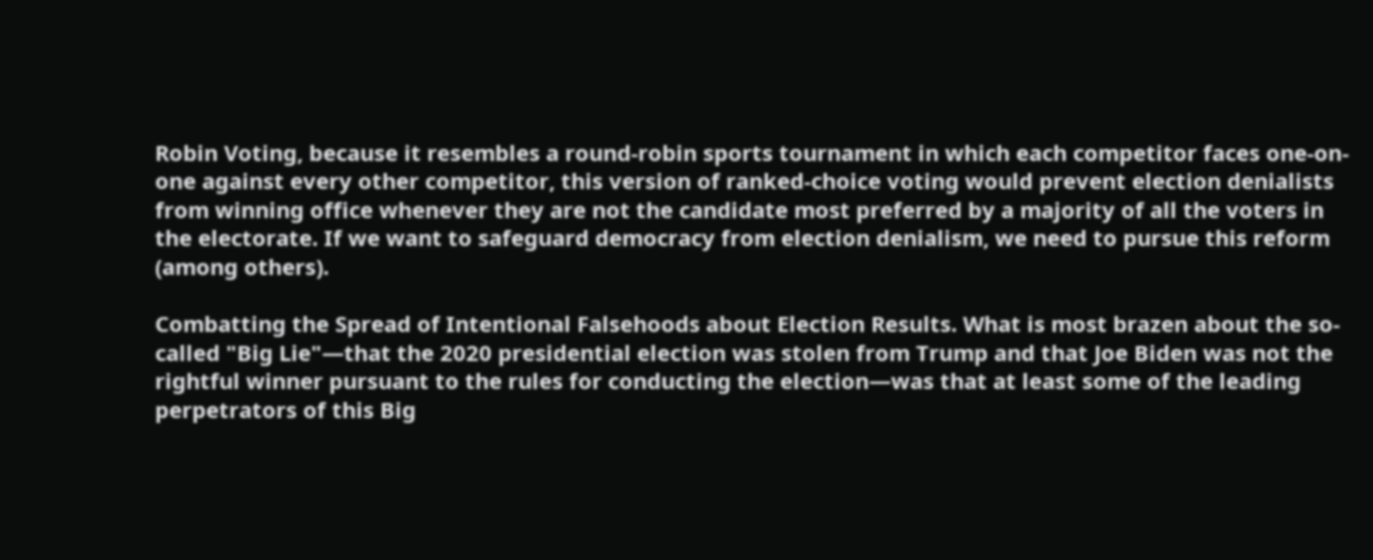Robin Voting, because it resembles a round-robin sports tournament in which each competitor faces one-on-one against every other competitor, this version of ranked-choice voting would prevent election denialists from winning office whenever they are not the candidate most preferred by a majority of all the voters in the electorate. If we want to safeguard democracy from election denialism, we need to pursue this reform (among others).

Combatting the Spread of Intentional Falsehoods about Election Results. What is most brazen about the so-called "Big Lie"—that the 2020 presidential election was stolen from Trump and that Joe Biden was not the rightful winner pursuant to the rules for conducting the election—was that at least some of the leading perpetrators of this Big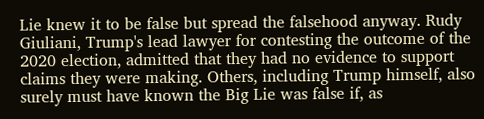Lie knew it to be false but spread the falsehood anyway. Rudy Giuliani, Trump's lead lawyer for contesting the outcome of the 2020 election, admitted that they had no evidence to support claims they were making. Others, including Trump himself, also surely must have known the Big Lie was false if, as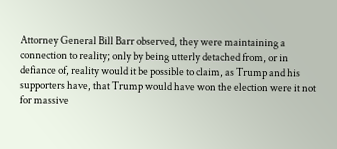Attorney General Bill Barr observed, they were maintaining a connection to reality; only by being utterly detached from, or in defiance of, reality would it be possible to claim, as Trump and his supporters have, that Trump would have won the election were it not for massive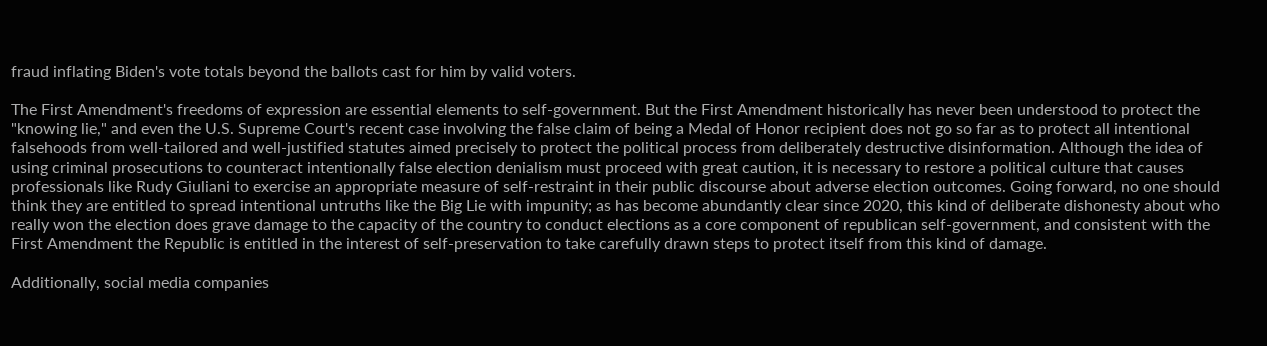fraud inflating Biden's vote totals beyond the ballots cast for him by valid voters.

The First Amendment's freedoms of expression are essential elements to self-government. But the First Amendment historically has never been understood to protect the "knowing lie," and even the U.S. Supreme Court's recent case involving the false claim of being a Medal of Honor recipient does not go so far as to protect all intentional falsehoods from well-tailored and well-justified statutes aimed precisely to protect the political process from deliberately destructive disinformation. Although the idea of using criminal prosecutions to counteract intentionally false election denialism must proceed with great caution, it is necessary to restore a political culture that causes professionals like Rudy Giuliani to exercise an appropriate measure of self-restraint in their public discourse about adverse election outcomes. Going forward, no one should think they are entitled to spread intentional untruths like the Big Lie with impunity; as has become abundantly clear since 2020, this kind of deliberate dishonesty about who really won the election does grave damage to the capacity of the country to conduct elections as a core component of republican self-government, and consistent with the First Amendment the Republic is entitled in the interest of self-preservation to take carefully drawn steps to protect itself from this kind of damage.

Additionally, social media companies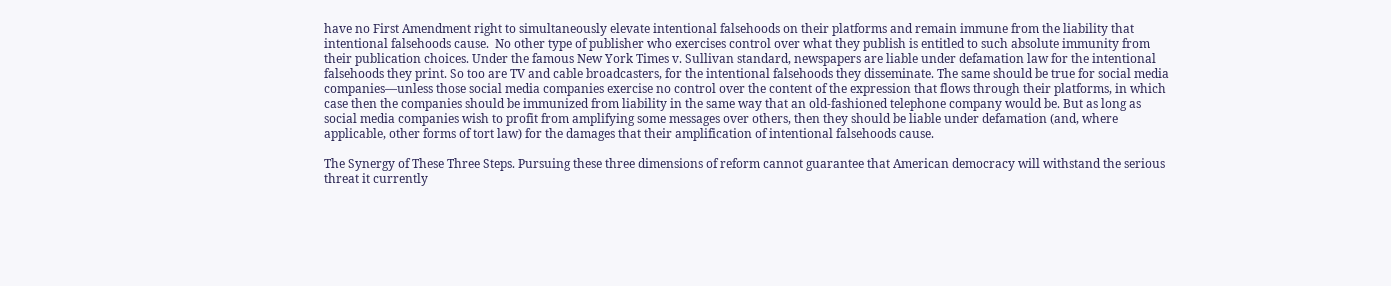have no First Amendment right to simultaneously elevate intentional falsehoods on their platforms and remain immune from the liability that intentional falsehoods cause.  No other type of publisher who exercises control over what they publish is entitled to such absolute immunity from their publication choices. Under the famous New York Times v. Sullivan standard, newspapers are liable under defamation law for the intentional falsehoods they print. So too are TV and cable broadcasters, for the intentional falsehoods they disseminate. The same should be true for social media companies—unless those social media companies exercise no control over the content of the expression that flows through their platforms, in which case then the companies should be immunized from liability in the same way that an old-fashioned telephone company would be. But as long as social media companies wish to profit from amplifying some messages over others, then they should be liable under defamation (and, where applicable, other forms of tort law) for the damages that their amplification of intentional falsehoods cause.

The Synergy of These Three Steps. Pursuing these three dimensions of reform cannot guarantee that American democracy will withstand the serious threat it currently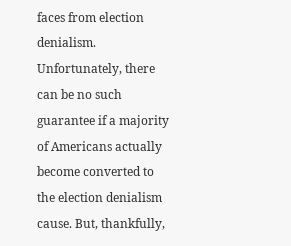faces from election denialism. Unfortunately, there can be no such guarantee if a majority of Americans actually become converted to the election denialism cause. But, thankfully,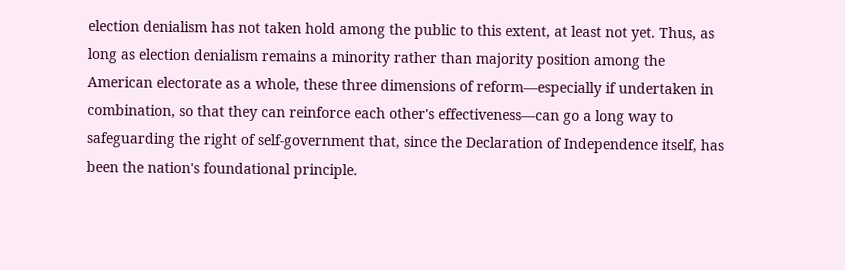election denialism has not taken hold among the public to this extent, at least not yet. Thus, as long as election denialism remains a minority rather than majority position among the American electorate as a whole, these three dimensions of reform—especially if undertaken in combination, so that they can reinforce each other's effectiveness—can go a long way to safeguarding the right of self-government that, since the Declaration of Independence itself, has been the nation's foundational principle.